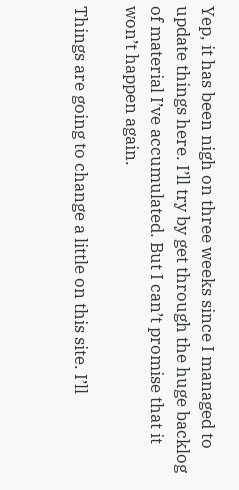Yep, it has been nigh on three weeks since I managed to update things here. I’ll try by get through the huge backlog of material I’ve accumulated. But I can’t promise that it won’t happen again.

Things are going to change a little on this site. I’ll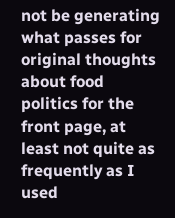not be generating what passes for original thoughts about food politics for the front page, at least not quite as frequently as I used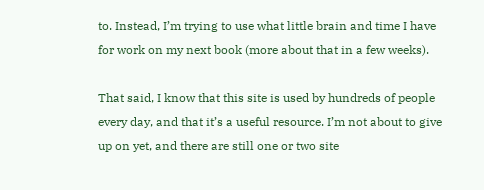to. Instead, I’m trying to use what little brain and time I have for work on my next book (more about that in a few weeks).

That said, I know that this site is used by hundreds of people every day, and that it’s a useful resource. I’m not about to give up on yet, and there are still one or two site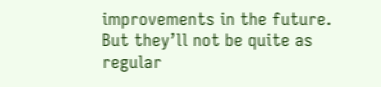improvements in the future. But they’ll not be quite as regular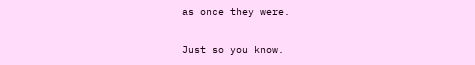as once they were.

Just so you know.